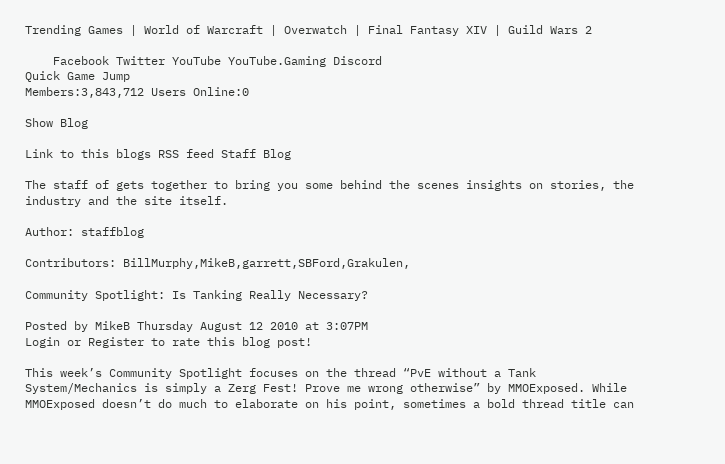Trending Games | World of Warcraft | Overwatch | Final Fantasy XIV | Guild Wars 2

    Facebook Twitter YouTube YouTube.Gaming Discord
Quick Game Jump
Members:3,843,712 Users Online:0

Show Blog

Link to this blogs RSS feed Staff Blog

The staff of gets together to bring you some behind the scenes insights on stories, the industry and the site itself.

Author: staffblog

Contributors: BillMurphy,MikeB,garrett,SBFord,Grakulen,

Community Spotlight: Is Tanking Really Necessary?

Posted by MikeB Thursday August 12 2010 at 3:07PM
Login or Register to rate this blog post!

This week’s Community Spotlight focuses on the thread “PvE without a Tank System/Mechanics is simply a Zerg Fest! Prove me wrong otherwise” by MMOExposed. While MMOExposed doesn’t do much to elaborate on his point, sometimes a bold thread title can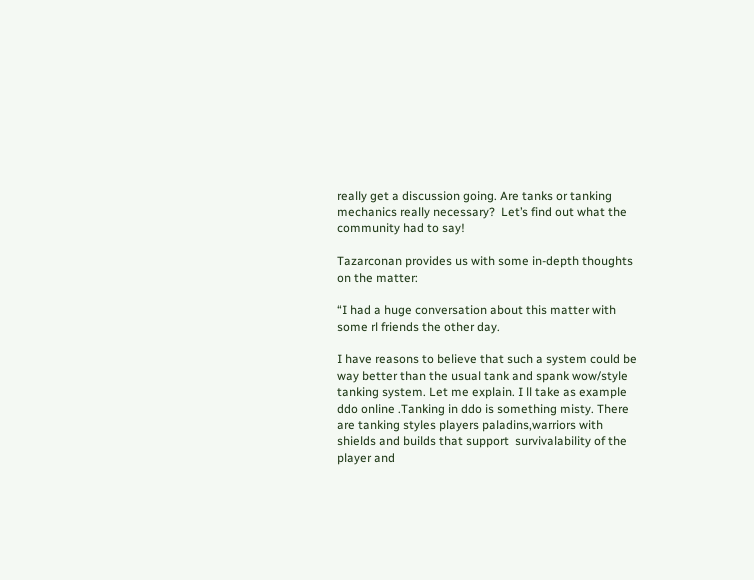really get a discussion going. Are tanks or tanking mechanics really necessary?  Let’s find out what the community had to say!

Tazarconan provides us with some in-depth thoughts on the matter:

“I had a huge conversation about this matter with some rl friends the other day.

I have reasons to believe that such a system could be way better than the usual tank and spank wow/style tanking system. Let me explain. I ll take as example ddo online .Tanking in ddo is something misty. There are tanking styles players paladins,warriors with shields and builds that support  survivalability of the player and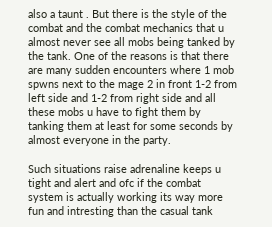also a taunt . But there is the style of the combat and the combat mechanics that u almost never see all mobs being tanked by the tank. One of the reasons is that there are many sudden encounters where 1 mob spwns next to the mage 2 in front 1-2 from left side and 1-2 from right side and all these mobs u have to fight them by tanking them at least for some seconds by almost everyone in the party.

Such situations raise adrenaline keeps u tight and alert and ofc if the combat system is actually working its way more fun and intresting than the casual tank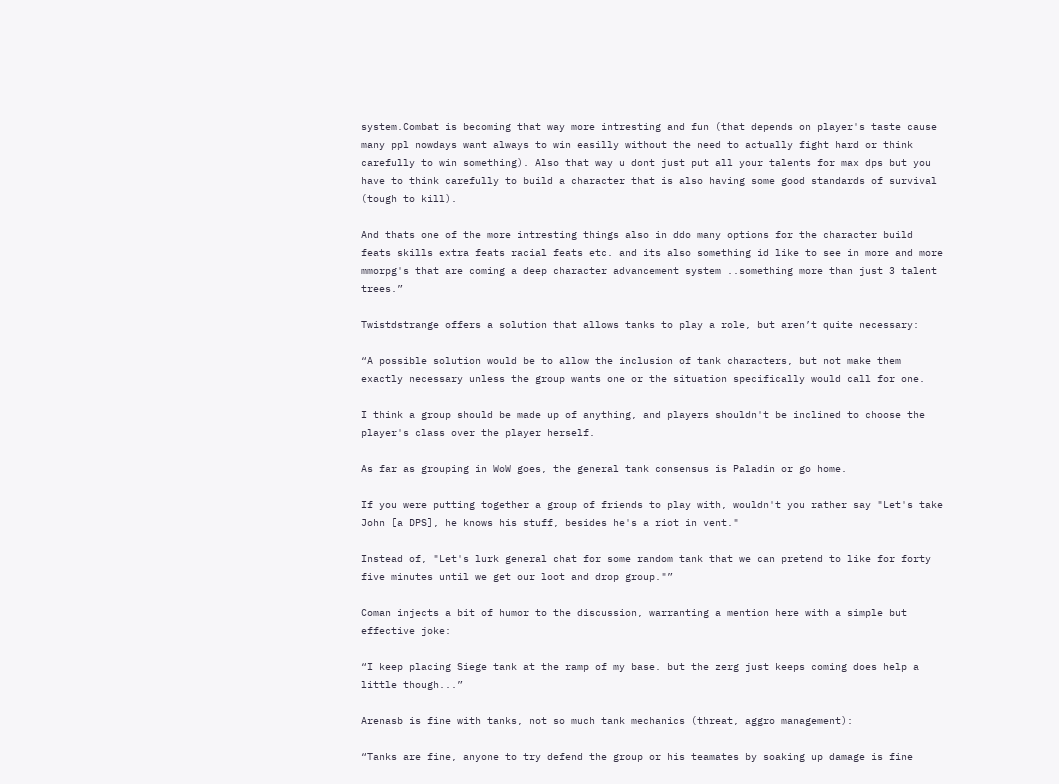system.Combat is becoming that way more intresting and fun (that depends on player's taste cause many ppl nowdays want always to win easilly without the need to actually fight hard or think carefully to win something). Also that way u dont just put all your talents for max dps but you have to think carefully to build a character that is also having some good standards of survival (tough to kill).

And thats one of the more intresting things also in ddo many options for the character build feats skills extra feats racial feats etc. and its also something id like to see in more and more mmorpg's that are coming a deep character advancement system ..something more than just 3 talent trees.”

Twistdstrange offers a solution that allows tanks to play a role, but aren’t quite necessary:

“A possible solution would be to allow the inclusion of tank characters, but not make them exactly necessary unless the group wants one or the situation specifically would call for one.

I think a group should be made up of anything, and players shouldn't be inclined to choose the player's class over the player herself.

As far as grouping in WoW goes, the general tank consensus is Paladin or go home.

If you were putting together a group of friends to play with, wouldn't you rather say "Let's take John [a DPS], he knows his stuff, besides he's a riot in vent."

Instead of, "Let's lurk general chat for some random tank that we can pretend to like for forty five minutes until we get our loot and drop group."”

Coman injects a bit of humor to the discussion, warranting a mention here with a simple but effective joke:

“I keep placing Siege tank at the ramp of my base. but the zerg just keeps coming does help a little though...”

Arenasb is fine with tanks, not so much tank mechanics (threat, aggro management):

“Tanks are fine, anyone to try defend the group or his teamates by soaking up damage is fine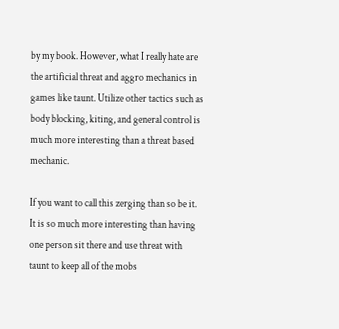by my book. However, what I really hate are the artificial threat and aggro mechanics in games like taunt. Utilize other tactics such as body blocking, kiting, and general control is much more interesting than a threat based mechanic.

If you want to call this zerging than so be it. It is so much more interesting than having one person sit there and use threat with taunt to keep all of the mobs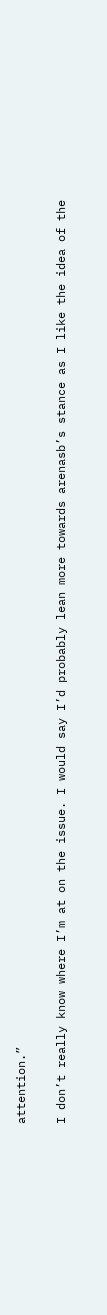attention.”

I don’t really know where I’m at on the issue. I would say I’d probably lean more towards arenasb’s stance as I like the idea of the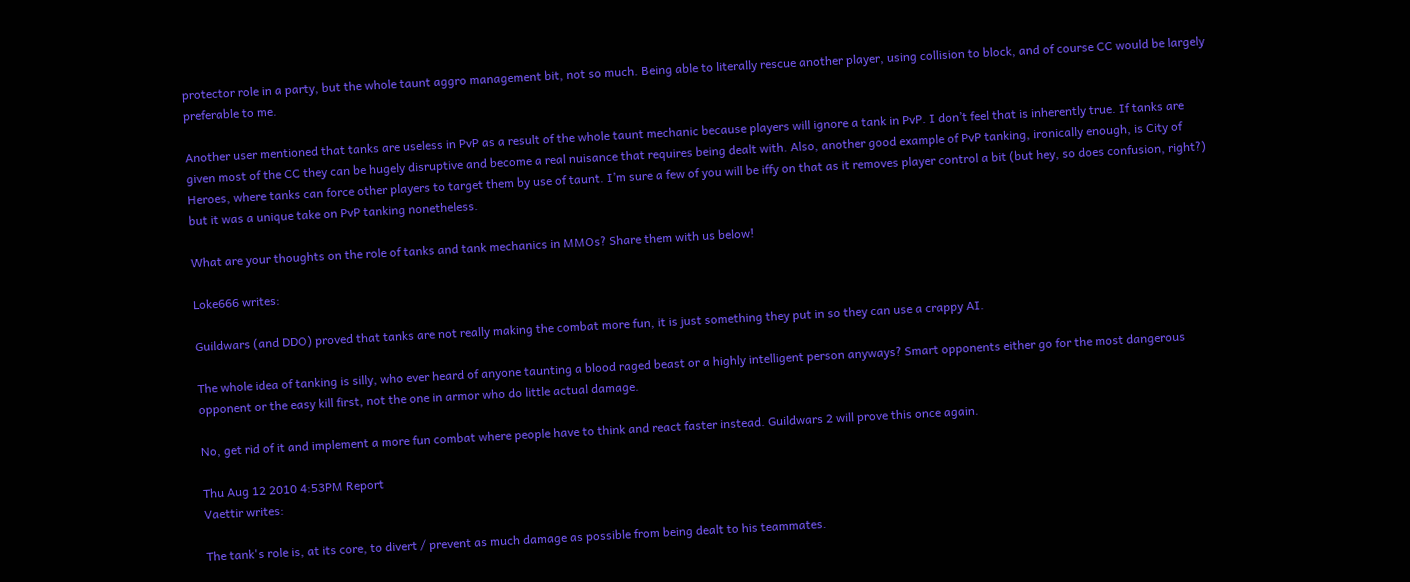protector role in a party, but the whole taunt aggro management bit, not so much. Being able to literally rescue another player, using collision to block, and of course CC would be largely preferable to me.

Another user mentioned that tanks are useless in PvP as a result of the whole taunt mechanic because players will ignore a tank in PvP. I don’t feel that is inherently true. If tanks are given most of the CC they can be hugely disruptive and become a real nuisance that requires being dealt with. Also, another good example of PvP tanking, ironically enough, is City of Heroes, where tanks can force other players to target them by use of taunt. I’m sure a few of you will be iffy on that as it removes player control a bit (but hey, so does confusion, right?) but it was a unique take on PvP tanking nonetheless.

What are your thoughts on the role of tanks and tank mechanics in MMOs? Share them with us below!

Loke666 writes:

Guildwars (and DDO) proved that tanks are not really making the combat more fun, it is just something they put in so they can use a crappy AI.

The whole idea of tanking is silly, who ever heard of anyone taunting a blood raged beast or a highly intelligent person anyways? Smart opponents either go for the most dangerous opponent or the easy kill first, not the one in armor who do little actual damage.

No, get rid of it and implement a more fun combat where people have to think and react faster instead. Guildwars 2 will prove this once again.

Thu Aug 12 2010 4:53PM Report
Vaettir writes:

The tank's role is, at its core, to divert / prevent as much damage as possible from being dealt to his teammates.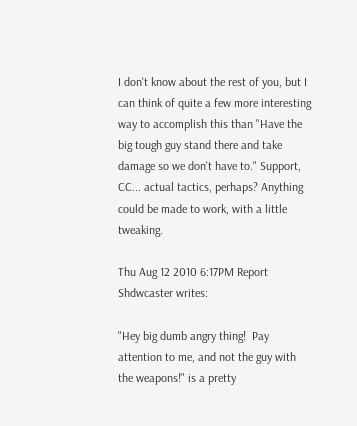I don't know about the rest of you, but I can think of quite a few more interesting way to accomplish this than "Have the big tough guy stand there and take damage so we don't have to." Support, CC... actual tactics, perhaps? Anything could be made to work, with a little tweaking.

Thu Aug 12 2010 6:17PM Report
Shdwcaster writes:

"Hey big dumb angry thing!  Pay attention to me, and not the guy with the weapons!" is a pretty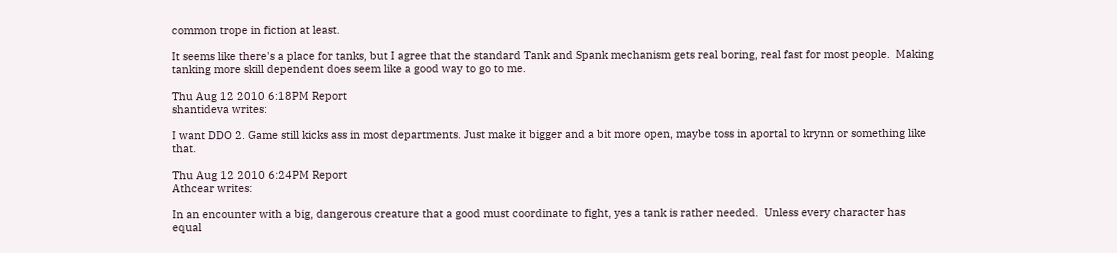common trope in fiction at least.

It seems like there's a place for tanks, but I agree that the standard Tank and Spank mechanism gets real boring, real fast for most people.  Making tanking more skill dependent does seem like a good way to go to me.

Thu Aug 12 2010 6:18PM Report
shantideva writes:

I want DDO 2. Game still kicks ass in most departments. Just make it bigger and a bit more open, maybe toss in aportal to krynn or something like that.

Thu Aug 12 2010 6:24PM Report
Athcear writes:

In an encounter with a big, dangerous creature that a good must coordinate to fight, yes a tank is rather needed.  Unless every character has equal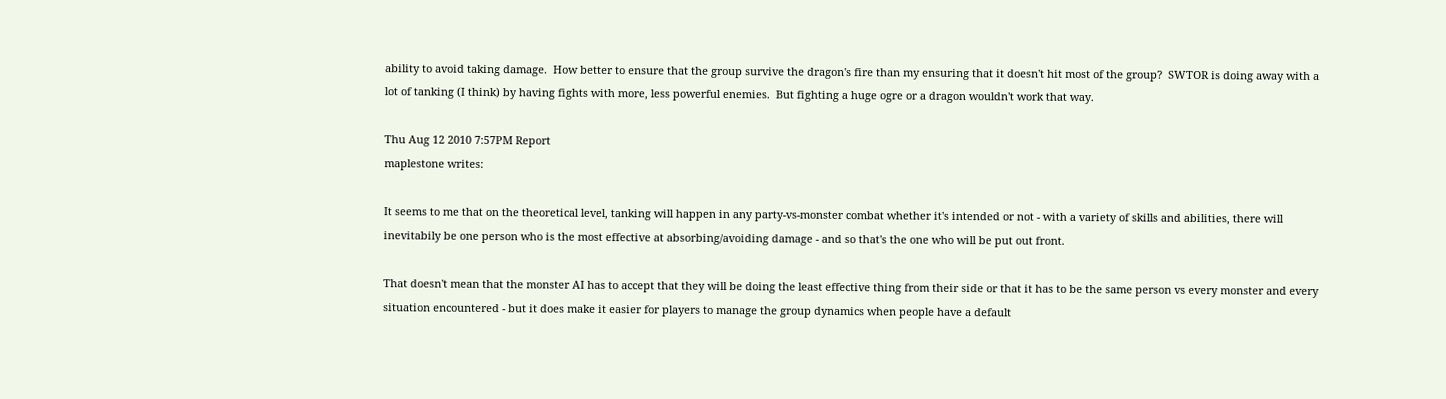ability to avoid taking damage.  How better to ensure that the group survive the dragon's fire than my ensuring that it doesn't hit most of the group?  SWTOR is doing away with a lot of tanking (I think) by having fights with more, less powerful enemies.  But fighting a huge ogre or a dragon wouldn't work that way.

Thu Aug 12 2010 7:57PM Report
maplestone writes:

It seems to me that on the theoretical level, tanking will happen in any party-vs-monster combat whether it's intended or not - with a variety of skills and abilities, there will inevitabily be one person who is the most effective at absorbing/avoiding damage - and so that's the one who will be put out front.

That doesn't mean that the monster AI has to accept that they will be doing the least effective thing from their side or that it has to be the same person vs every monster and every situation encountered - but it does make it easier for players to manage the group dynamics when people have a default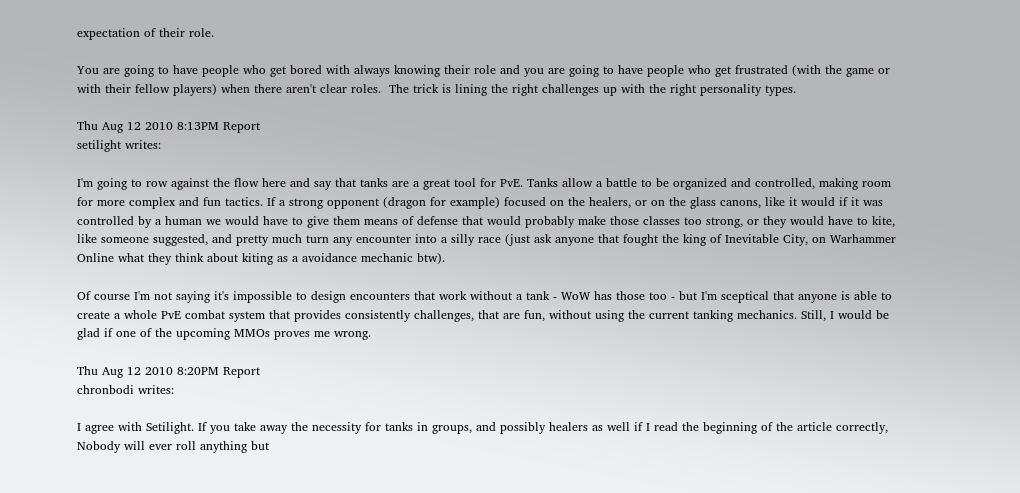expectation of their role.

You are going to have people who get bored with always knowing their role and you are going to have people who get frustrated (with the game or with their fellow players) when there aren't clear roles.  The trick is lining the right challenges up with the right personality types.

Thu Aug 12 2010 8:13PM Report
setilight writes:

I'm going to row against the flow here and say that tanks are a great tool for PvE. Tanks allow a battle to be organized and controlled, making room for more complex and fun tactics. If a strong opponent (dragon for example) focused on the healers, or on the glass canons, like it would if it was controlled by a human we would have to give them means of defense that would probably make those classes too strong, or they would have to kite, like someone suggested, and pretty much turn any encounter into a silly race (just ask anyone that fought the king of Inevitable City, on Warhammer Online what they think about kiting as a avoidance mechanic btw).

Of course I'm not saying it's impossible to design encounters that work without a tank - WoW has those too - but I'm sceptical that anyone is able to create a whole PvE combat system that provides consistently challenges, that are fun, without using the current tanking mechanics. Still, I would be glad if one of the upcoming MMOs proves me wrong.

Thu Aug 12 2010 8:20PM Report
chronbodi writes:

I agree with Setilight. If you take away the necessity for tanks in groups, and possibly healers as well if I read the beginning of the article correctly, Nobody will ever roll anything but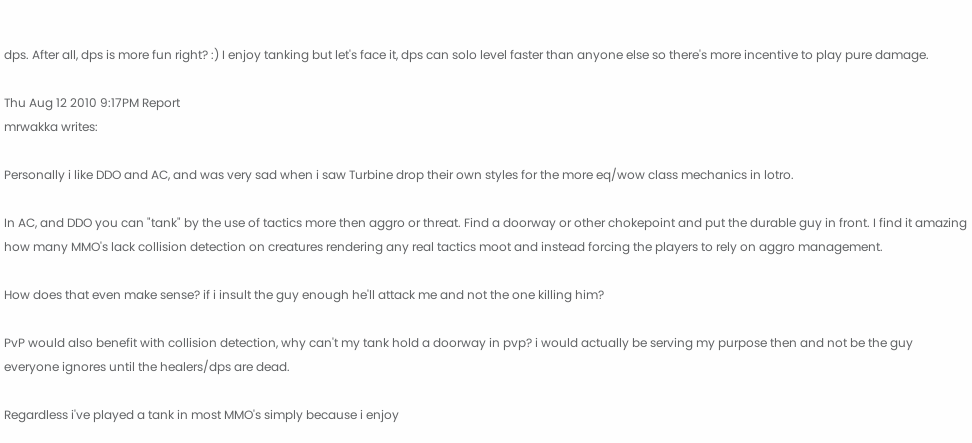dps. After all, dps is more fun right? :) I enjoy tanking but let's face it, dps can solo level faster than anyone else so there's more incentive to play pure damage.

Thu Aug 12 2010 9:17PM Report
mrwakka writes:

Personally i like DDO and AC, and was very sad when i saw Turbine drop their own styles for the more eq/wow class mechanics in lotro.

In AC, and DDO you can "tank" by the use of tactics more then aggro or threat. Find a doorway or other chokepoint and put the durable guy in front. I find it amazing how many MMO's lack collision detection on creatures rendering any real tactics moot and instead forcing the players to rely on aggro management.

How does that even make sense? if i insult the guy enough he'll attack me and not the one killing him?

PvP would also benefit with collision detection, why can't my tank hold a doorway in pvp? i would actually be serving my purpose then and not be the guy everyone ignores until the healers/dps are dead.

Regardless i've played a tank in most MMO's simply because i enjoy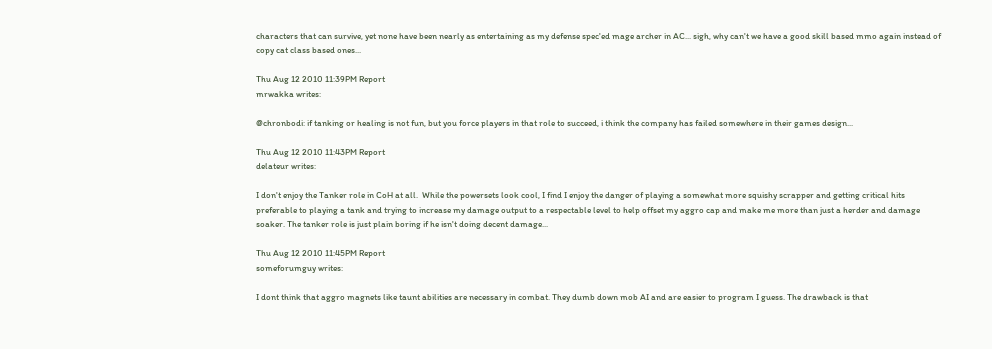characters that can survive, yet none have been nearly as entertaining as my defense spec'ed mage archer in AC... sigh, why can't we have a good skill based mmo again instead of copy cat class based ones...

Thu Aug 12 2010 11:39PM Report
mrwakka writes:

@chronbodi: if tanking or healing is not fun, but you force players in that role to succeed, i think the company has failed somewhere in their games design...

Thu Aug 12 2010 11:43PM Report
delateur writes:

I don't enjoy the Tanker role in CoH at all.  While the powersets look cool, I find I enjoy the danger of playing a somewhat more squishy scrapper and getting critical hits preferable to playing a tank and trying to increase my damage output to a respectable level to help offset my aggro cap and make me more than just a herder and damage soaker. The tanker role is just plain boring if he isn't doing decent damage...

Thu Aug 12 2010 11:45PM Report
someforumguy writes:

I dont think that aggro magnets like taunt abilities are necessary in combat. They dumb down mob AI and are easier to program I guess. The drawback is that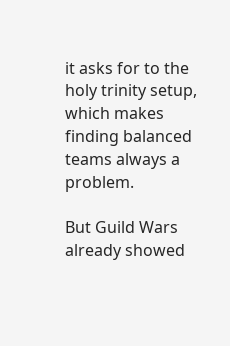it asks for to the holy trinity setup, which makes finding balanced teams always a problem.

But Guild Wars already showed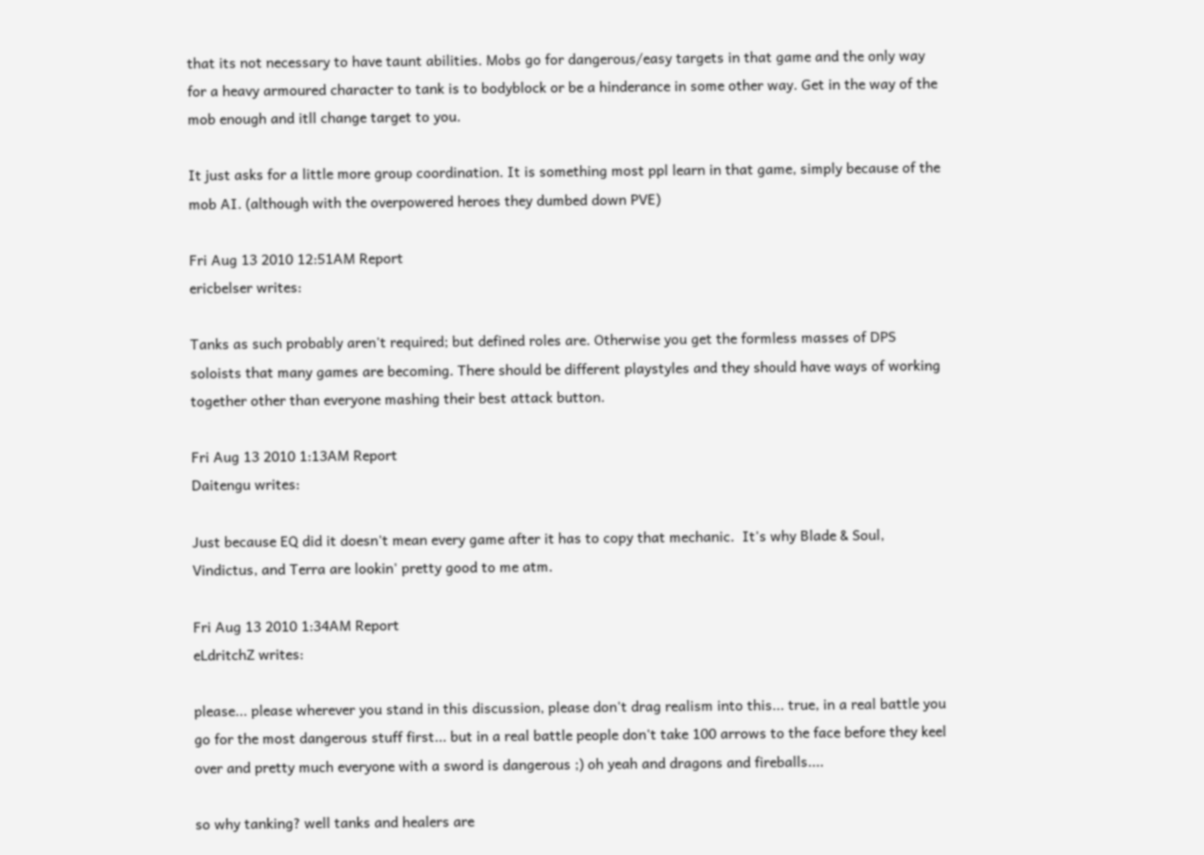that its not necessary to have taunt abilities. Mobs go for dangerous/easy targets in that game and the only way for a heavy armoured character to tank is to bodyblock or be a hinderance in some other way. Get in the way of the mob enough and itll change target to you.

It just asks for a little more group coordination. It is something most ppl learn in that game, simply because of the mob AI. (although with the overpowered heroes they dumbed down PVE)

Fri Aug 13 2010 12:51AM Report
ericbelser writes:

Tanks as such probably aren't required; but defined roles are. Otherwise you get the formless masses of DPS soloists that many games are becoming. There should be different playstyles and they should have ways of working together other than everyone mashing their best attack button.

Fri Aug 13 2010 1:13AM Report
Daitengu writes:

Just because EQ did it doesn't mean every game after it has to copy that mechanic.  It's why Blade & Soul, Vindictus, and Terra are lookin' pretty good to me atm.

Fri Aug 13 2010 1:34AM Report
eLdritchZ writes:

please... please wherever you stand in this discussion, please don't drag realism into this... true, in a real battle you go for the most dangerous stuff first... but in a real battle people don't take 100 arrows to the face before they keel over and pretty much everyone with a sword is dangerous ;) oh yeah and dragons and fireballs....

so why tanking? well tanks and healers are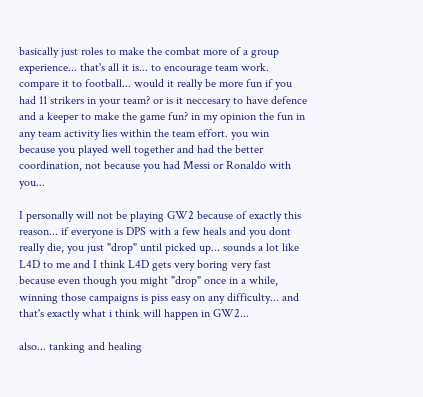basically just roles to make the combat more of a group experience... that's all it is... to encourage team work. compare it to football... would it really be more fun if you had 11 strikers in your team? or is it neccesary to have defence and a keeper to make the game fun? in my opinion the fun in any team activity lies within the team effort. you win because you played well together and had the better coordination, not because you had Messi or Ronaldo with you...

I personally will not be playing GW2 because of exactly this reason... if everyone is DPS with a few heals and you dont really die, you just "drop" until picked up... sounds a lot like L4D to me and I think L4D gets very boring very fast because even though you might "drop" once in a while, winning those campaigns is piss easy on any difficulty... and that's exactly what i think will happen in GW2...

also... tanking and healing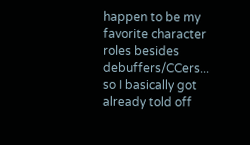happen to be my favorite character roles besides debuffers/CCers... so I basically got already told off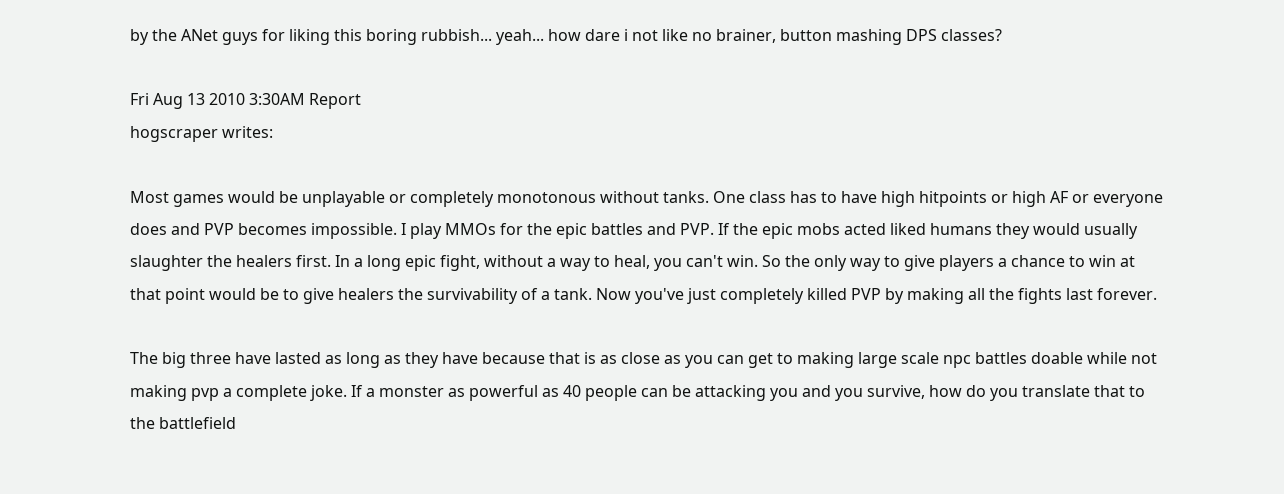by the ANet guys for liking this boring rubbish... yeah... how dare i not like no brainer, button mashing DPS classes?

Fri Aug 13 2010 3:30AM Report
hogscraper writes:

Most games would be unplayable or completely monotonous without tanks. One class has to have high hitpoints or high AF or everyone does and PVP becomes impossible. I play MMOs for the epic battles and PVP. If the epic mobs acted liked humans they would usually slaughter the healers first. In a long epic fight, without a way to heal, you can't win. So the only way to give players a chance to win at that point would be to give healers the survivability of a tank. Now you've just completely killed PVP by making all the fights last forever.

The big three have lasted as long as they have because that is as close as you can get to making large scale npc battles doable while not making pvp a complete joke. If a monster as powerful as 40 people can be attacking you and you survive, how do you translate that to the battlefield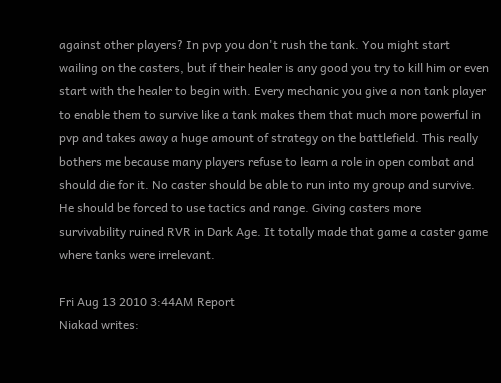against other players? In pvp you don't rush the tank. You might start wailing on the casters, but if their healer is any good you try to kill him or even start with the healer to begin with. Every mechanic you give a non tank player to enable them to survive like a tank makes them that much more powerful in pvp and takes away a huge amount of strategy on the battlefield. This really bothers me because many players refuse to learn a role in open combat and should die for it. No caster should be able to run into my group and survive. He should be forced to use tactics and range. Giving casters more survivability ruined RVR in Dark Age. It totally made that game a caster game where tanks were irrelevant.

Fri Aug 13 2010 3:44AM Report
Niakad writes: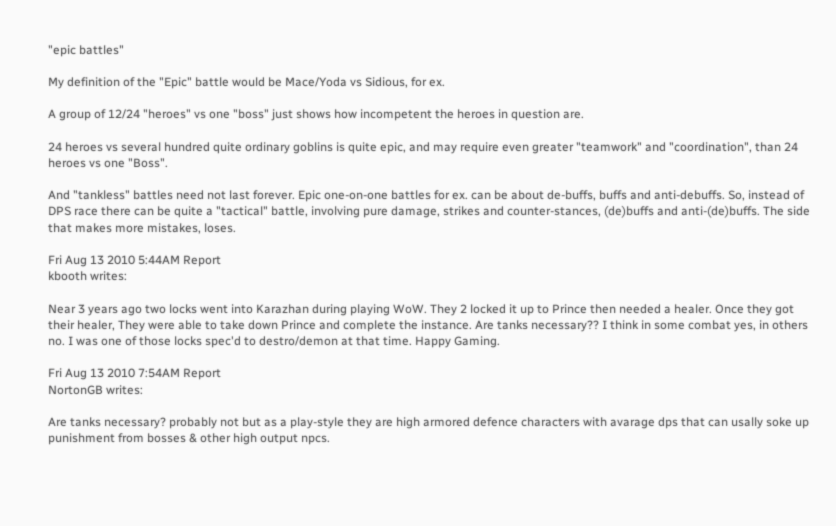"epic battles"

My definition of the "Epic" battle would be Mace/Yoda vs Sidious, for ex.

A group of 12/24 "heroes" vs one "boss" just shows how incompetent the heroes in question are.

24 heroes vs several hundred quite ordinary goblins is quite epic, and may require even greater "teamwork" and "coordination", than 24 heroes vs one "Boss".

And "tankless" battles need not last forever. Epic one-on-one battles for ex. can be about de-buffs, buffs and anti-debuffs. So, instead of DPS race there can be quite a "tactical" battle, involving pure damage, strikes and counter-stances, (de)buffs and anti-(de)buffs. The side that makes more mistakes, loses.

Fri Aug 13 2010 5:44AM Report
kbooth writes:

Near 3 years ago two locks went into Karazhan during playing WoW. They 2 locked it up to Prince then needed a healer. Once they got their healer, They were able to take down Prince and complete the instance. Are tanks necessary?? I think in some combat yes, in others no. I was one of those locks spec'd to destro/demon at that time. Happy Gaming.

Fri Aug 13 2010 7:54AM Report
NortonGB writes:

Are tanks necessary? probably not but as a play-style they are high armored defence characters with avarage dps that can usally soke up punishment from bosses & other high output npcs.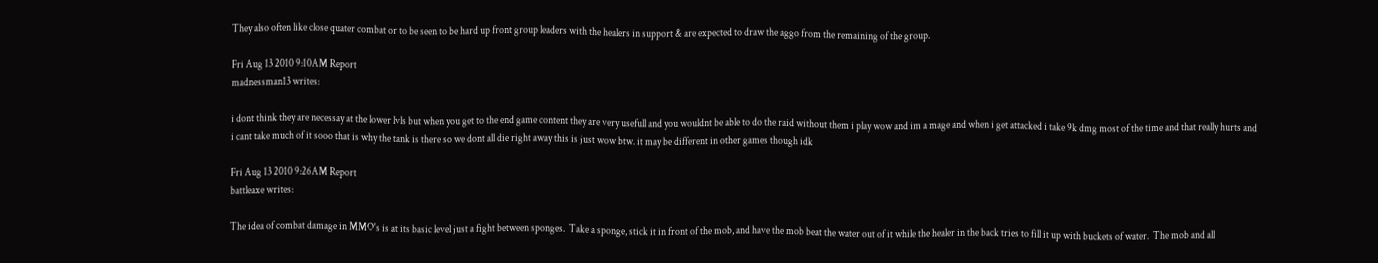They also often like close quater combat or to be seen to be hard up front group leaders with the healers in support & are expected to draw the aggo from the remaining of the group.

Fri Aug 13 2010 9:10AM Report
madnessman13 writes:

i dont think they are necessay at the lower lvls but when you get to the end game content they are very usefull and you wouldnt be able to do the raid without them i play wow and im a mage and when i get attacked i take 9k dmg most of the time and that really hurts and i cant take much of it sooo that is why the tank is there so we dont all die right away this is just wow btw. it may be different in other games though idk

Fri Aug 13 2010 9:26AM Report
battleaxe writes:

The idea of combat damage in MMO's is at its basic level just a fight between sponges.  Take a sponge, stick it in front of the mob, and have the mob beat the water out of it while the healer in the back tries to fill it up with buckets of water.  The mob and all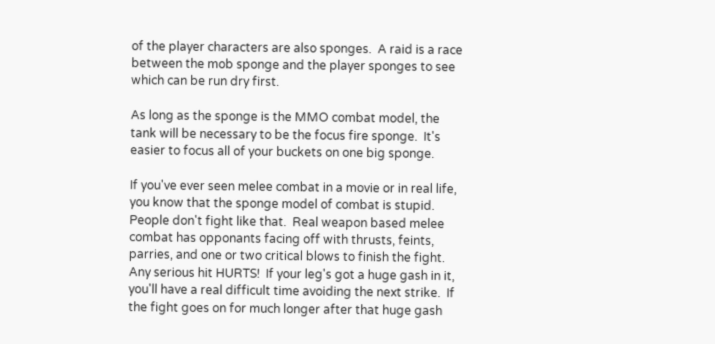of the player characters are also sponges.  A raid is a race between the mob sponge and the player sponges to see which can be run dry first.

As long as the sponge is the MMO combat model, the tank will be necessary to be the focus fire sponge.  It's easier to focus all of your buckets on one big sponge.

If you've ever seen melee combat in a movie or in real life, you know that the sponge model of combat is stupid.  People don't fight like that.  Real weapon based melee combat has opponants facing off with thrusts, feints, parries, and one or two critical blows to finish the fight.  Any serious hit HURTS!  If your leg's got a huge gash in it, you'll have a real difficult time avoiding the next strike.  If the fight goes on for much longer after that huge gash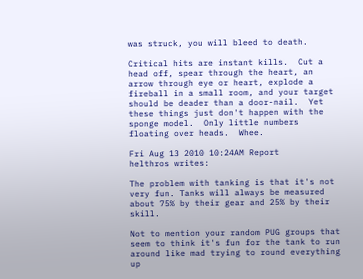was struck, you will bleed to death.

Critical hits are instant kills.  Cut a head off, spear through the heart, an arrow through eye or heart, explode a fireball in a small room, and your target should be deader than a door-nail.  Yet these things just don't happen with the sponge model.  Only little numbers floating over heads.  Whee.

Fri Aug 13 2010 10:24AM Report
helthros writes:

The problem with tanking is that it's not very fun. Tanks will always be measured about 75% by their gear and 25% by their skill.

Not to mention your random PUG groups that seem to think it's fun for the tank to run around like mad trying to round everything up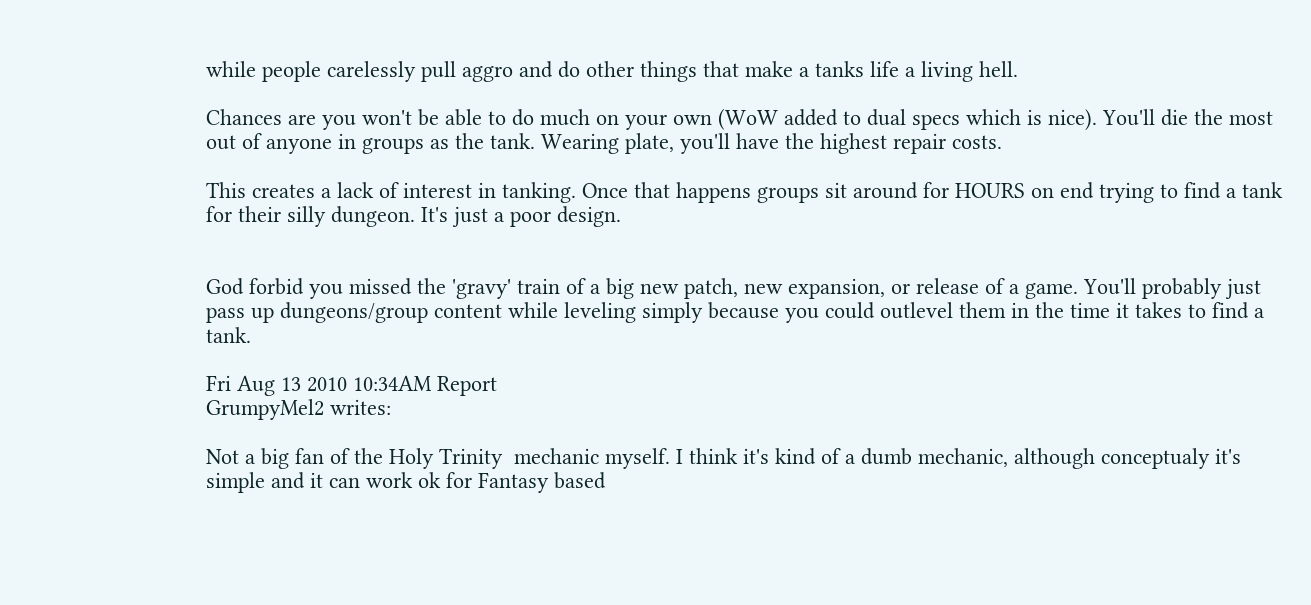while people carelessly pull aggro and do other things that make a tanks life a living hell.

Chances are you won't be able to do much on your own (WoW added to dual specs which is nice). You'll die the most out of anyone in groups as the tank. Wearing plate, you'll have the highest repair costs.

This creates a lack of interest in tanking. Once that happens groups sit around for HOURS on end trying to find a tank for their silly dungeon. It's just a poor design.


God forbid you missed the 'gravy' train of a big new patch, new expansion, or release of a game. You'll probably just pass up dungeons/group content while leveling simply because you could outlevel them in the time it takes to find a tank.

Fri Aug 13 2010 10:34AM Report
GrumpyMel2 writes:

Not a big fan of the Holy Trinity  mechanic myself. I think it's kind of a dumb mechanic, although conceptualy it's simple and it can work ok for Fantasy based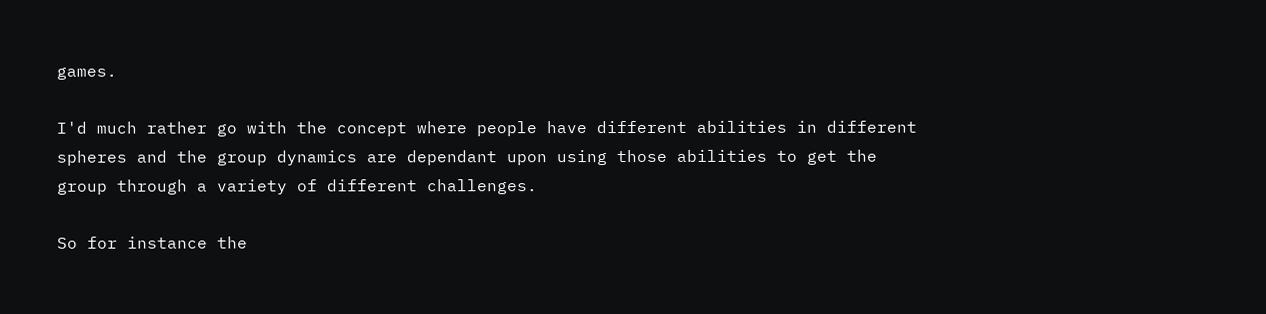games.

I'd much rather go with the concept where people have different abilities in different spheres and the group dynamics are dependant upon using those abilities to get the group through a variety of different challenges.

So for instance the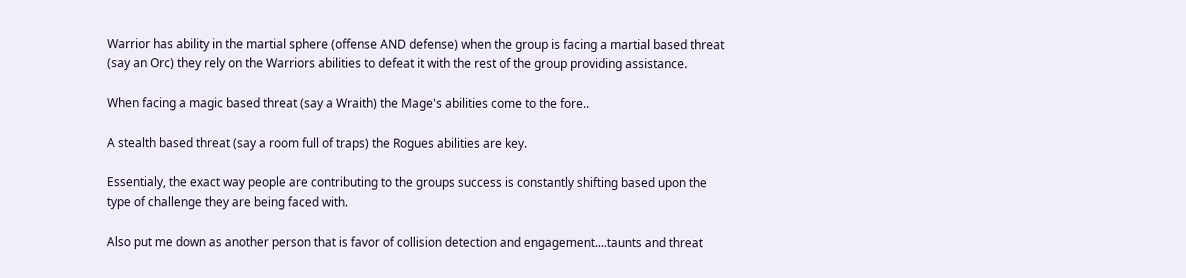Warrior has ability in the martial sphere (offense AND defense) when the group is facing a martial based threat (say an Orc) they rely on the Warriors abilities to defeat it with the rest of the group providing assistance.

When facing a magic based threat (say a Wraith) the Mage's abilities come to the fore..

A stealth based threat (say a room full of traps) the Rogues abilities are key.

Essentialy, the exact way people are contributing to the groups success is constantly shifting based upon the type of challenge they are being faced with.

Also put me down as another person that is favor of collision detection and engagement....taunts and threat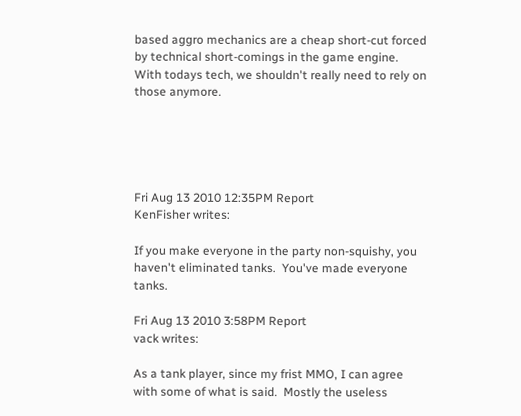based aggro mechanics are a cheap short-cut forced by technical short-comings in the game engine. With todays tech, we shouldn't really need to rely on those anymore.





Fri Aug 13 2010 12:35PM Report
KenFisher writes:

If you make everyone in the party non-squishy, you haven't eliminated tanks.  You've made everyone tanks.

Fri Aug 13 2010 3:58PM Report
vack writes:

As a tank player, since my frist MMO, I can agree with some of what is said.  Mostly the useless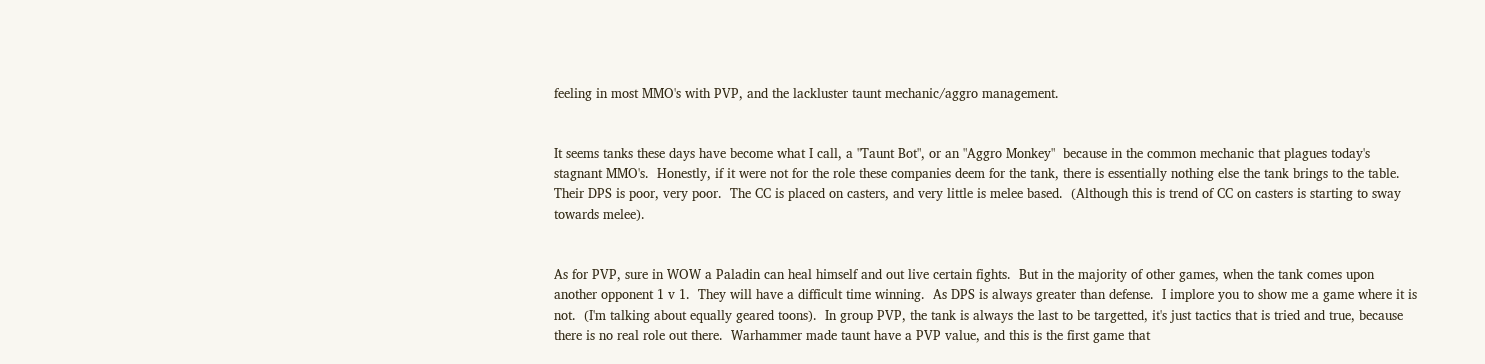feeling in most MMO's with PVP, and the lackluster taunt mechanic/aggro management.


It seems tanks these days have become what I call, a "Taunt Bot", or an "Aggro Monkey"  because in the common mechanic that plagues today's stagnant MMO's.  Honestly, if it were not for the role these companies deem for the tank, there is essentially nothing else the tank brings to the table.  Their DPS is poor, very poor.  The CC is placed on casters, and very little is melee based.  (Although this is trend of CC on casters is starting to sway towards melee).


As for PVP, sure in WOW a Paladin can heal himself and out live certain fights.  But in the majority of other games, when the tank comes upon another opponent 1 v 1.  They will have a difficult time winning.  As DPS is always greater than defense.  I implore you to show me a game where it is not.  (I'm talking about equally geared toons).  In group PVP, the tank is always the last to be targetted, it's just tactics that is tried and true, because there is no real role out there.  Warhammer made taunt have a PVP value, and this is the first game that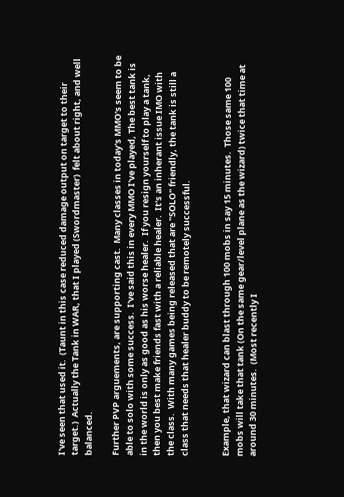I've seen that used it.  (Taunt in this case reduced damage output on target to their target.)  Actually the Tank in WAR, that I played (Swordmaster)  felt about right, and well balanced.

Further PVP arguements, are supporting cast.  Many classes in today's MMO's seem to be able to solo with some success.  I've said this in every MMO I've played, The best tank is in the world is only as good as his worse healer.  If you resign yourself to play a tank, then you best make friends fast with a reliable healer.  It's an inherant issue IMO with the class.  With many games being released that are "SOLO" friendly, the tank is still a class that needs that healer buddy to be remotely successful.


Example, that wizard can blast through 100 mobs in say 15 minutes.  Those same 100 mobs will take that tank (On the same gear/level plane as the wizard) twice that time at around 30 minutes.  (Most recently I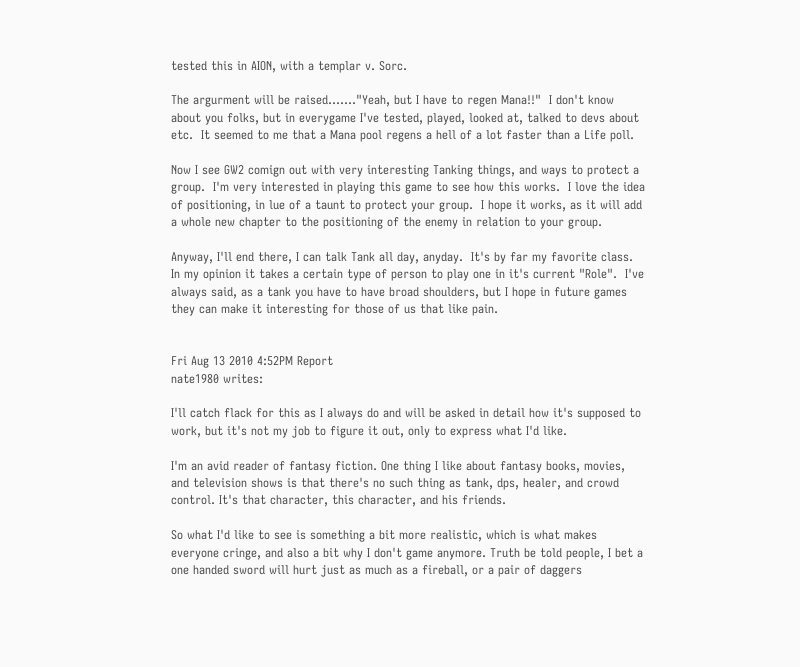tested this in AION, with a templar v. Sorc.

The argurment will be raised......."Yeah, but I have to regen Mana!!"  I don't know about you folks, but in everygame I've tested, played, looked at, talked to devs about etc.  It seemed to me that a Mana pool regens a hell of a lot faster than a Life poll.

Now I see GW2 comign out with very interesting Tanking things, and ways to protect a group.  I'm very interested in playing this game to see how this works.  I love the idea of positioning, in lue of a taunt to protect your group.  I hope it works, as it will add a whole new chapter to the positioning of the enemy in relation to your group.

Anyway, I'll end there, I can talk Tank all day, anyday.  It's by far my favorite class.  In my opinion it takes a certain type of person to play one in it's current "Role".  I've always said, as a tank you have to have broad shoulders, but I hope in future games they can make it interesting for those of us that like pain.


Fri Aug 13 2010 4:52PM Report
nate1980 writes:

I'll catch flack for this as I always do and will be asked in detail how it's supposed to work, but it's not my job to figure it out, only to express what I'd like.

I'm an avid reader of fantasy fiction. One thing I like about fantasy books, movies, and television shows is that there's no such thing as tank, dps, healer, and crowd control. It's that character, this character, and his friends.

So what I'd like to see is something a bit more realistic, which is what makes everyone cringe, and also a bit why I don't game anymore. Truth be told people, I bet a one handed sword will hurt just as much as a fireball, or a pair of daggers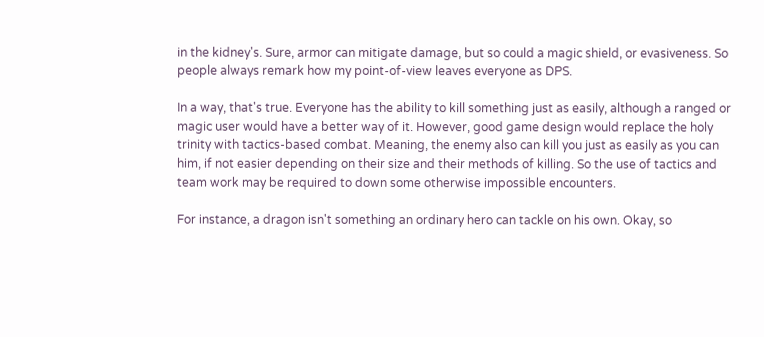in the kidney's. Sure, armor can mitigate damage, but so could a magic shield, or evasiveness. So people always remark how my point-of-view leaves everyone as DPS.

In a way, that's true. Everyone has the ability to kill something just as easily, although a ranged or magic user would have a better way of it. However, good game design would replace the holy trinity with tactics-based combat. Meaning, the enemy also can kill you just as easily as you can him, if not easier depending on their size and their methods of killing. So the use of tactics and team work may be required to down some otherwise impossible encounters.

For instance, a dragon isn't something an ordinary hero can tackle on his own. Okay, so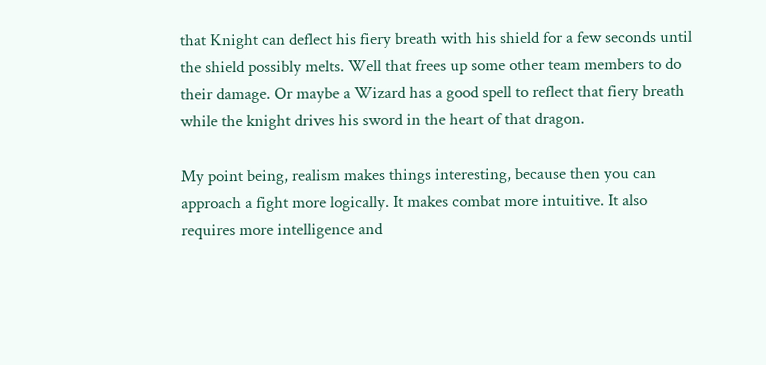that Knight can deflect his fiery breath with his shield for a few seconds until the shield possibly melts. Well that frees up some other team members to do their damage. Or maybe a Wizard has a good spell to reflect that fiery breath while the knight drives his sword in the heart of that dragon.

My point being, realism makes things interesting, because then you can approach a fight more logically. It makes combat more intuitive. It also requires more intelligence and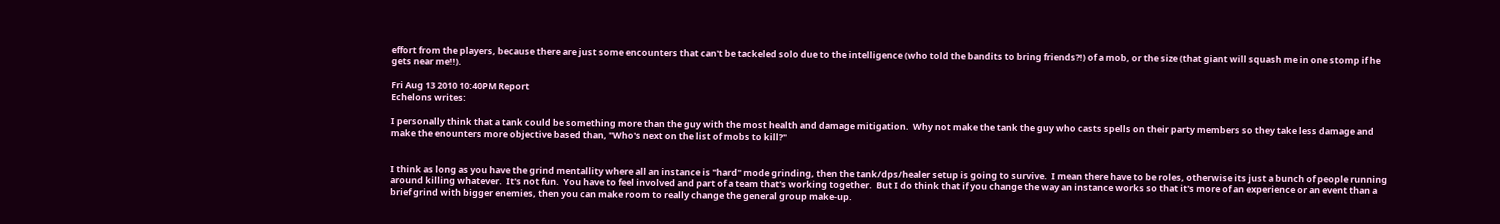effort from the players, because there are just some encounters that can't be tackeled solo due to the intelligence (who told the bandits to bring friends?!) of a mob, or the size (that giant will squash me in one stomp if he gets near me!!).

Fri Aug 13 2010 10:40PM Report
Echelons writes:

I personally think that a tank could be something more than the guy with the most health and damage mitigation.  Why not make the tank the guy who casts spells on their party members so they take less damage and make the enounters more objective based than, "Who's next on the list of mobs to kill?"


I think as long as you have the grind mentallity where all an instance is "hard" mode grinding, then the tank/dps/healer setup is going to survive.  I mean there have to be roles, otherwise its just a bunch of people running around killing whatever.  It's not fun.  You have to feel involved and part of a team that's working together.  But I do think that if you change the way an instance works so that it's more of an experience or an event than a brief grind with bigger enemies, then you can make room to really change the general group make-up.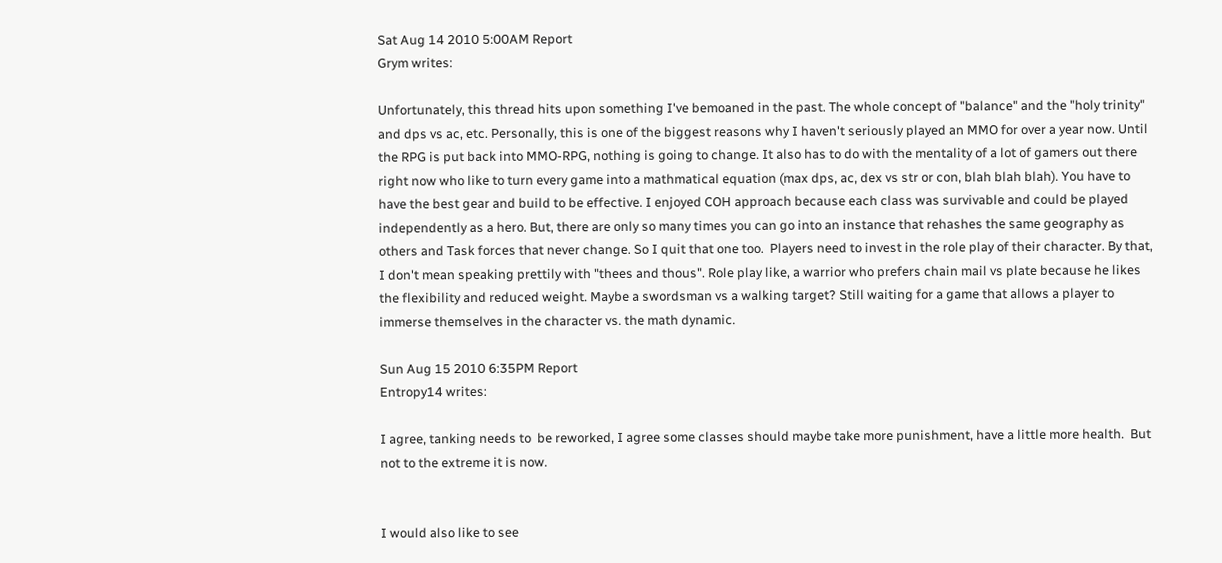Sat Aug 14 2010 5:00AM Report
Grym writes:

Unfortunately, this thread hits upon something I've bemoaned in the past. The whole concept of "balance" and the "holy trinity" and dps vs ac, etc. Personally, this is one of the biggest reasons why I haven't seriously played an MMO for over a year now. Until the RPG is put back into MMO-RPG, nothing is going to change. It also has to do with the mentality of a lot of gamers out there right now who like to turn every game into a mathmatical equation (max dps, ac, dex vs str or con, blah blah blah). You have to have the best gear and build to be effective. I enjoyed COH approach because each class was survivable and could be played independently as a hero. But, there are only so many times you can go into an instance that rehashes the same geography as others and Task forces that never change. So I quit that one too.  Players need to invest in the role play of their character. By that, I don't mean speaking prettily with "thees and thous". Role play like, a warrior who prefers chain mail vs plate because he likes the flexibility and reduced weight. Maybe a swordsman vs a walking target? Still waiting for a game that allows a player to immerse themselves in the character vs. the math dynamic.

Sun Aug 15 2010 6:35PM Report
Entropy14 writes:

I agree, tanking needs to  be reworked, I agree some classes should maybe take more punishment, have a little more health.  But not to the extreme it is now.


I would also like to see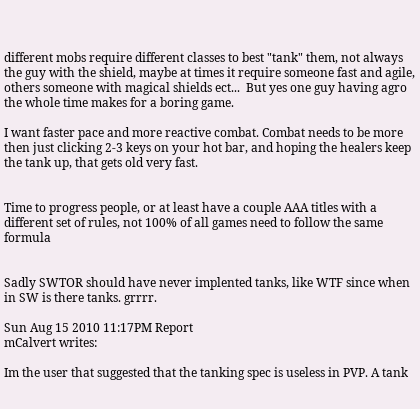different mobs require different classes to best "tank" them, not always the guy with the shield, maybe at times it require someone fast and agile, others someone with magical shields ect...  But yes one guy having agro the whole time makes for a boring game.

I want faster pace and more reactive combat. Combat needs to be more then just clicking 2-3 keys on your hot bar, and hoping the healers keep the tank up, that gets old very fast.


Time to progress people, or at least have a couple AAA titles with a different set of rules, not 100% of all games need to follow the same formula


Sadly SWTOR should have never implented tanks, like WTF since when in SW is there tanks. grrrr.

Sun Aug 15 2010 11:17PM Report
mCalvert writes:

Im the user that suggested that the tanking spec is useless in PVP. A tank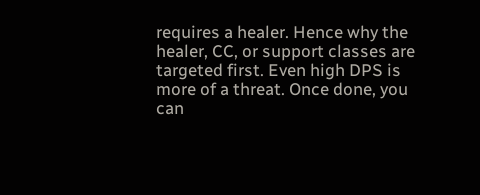requires a healer. Hence why the healer, CC, or support classes are targeted first. Even high DPS is more of a threat. Once done, you can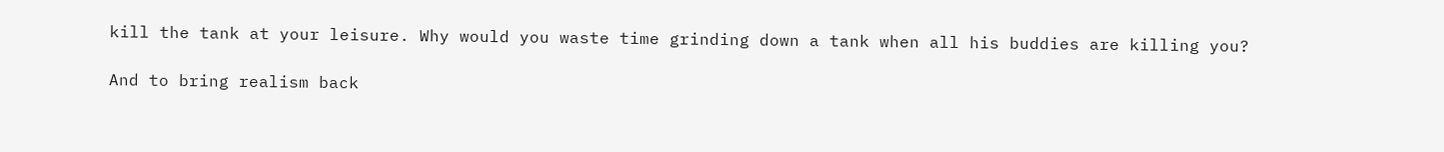kill the tank at your leisure. Why would you waste time grinding down a tank when all his buddies are killing you?

And to bring realism back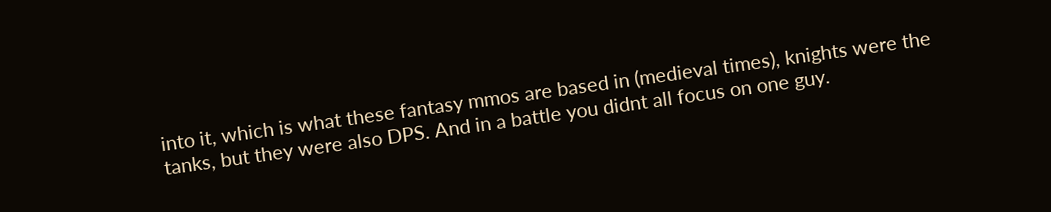into it, which is what these fantasy mmos are based in (medieval times), knights were the tanks, but they were also DPS. And in a battle you didnt all focus on one guy.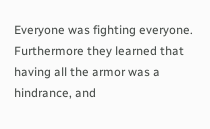Everyone was fighting everyone. Furthermore they learned that having all the armor was a hindrance, and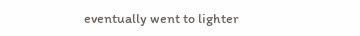eventually went to lighter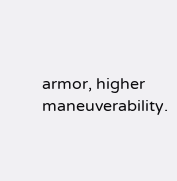armor, higher maneuverability.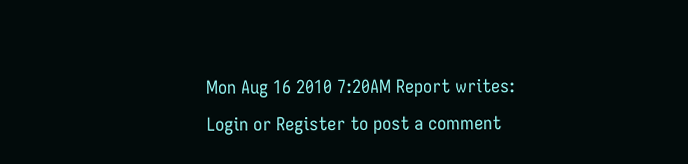Mon Aug 16 2010 7:20AM Report writes:
Login or Register to post a comment